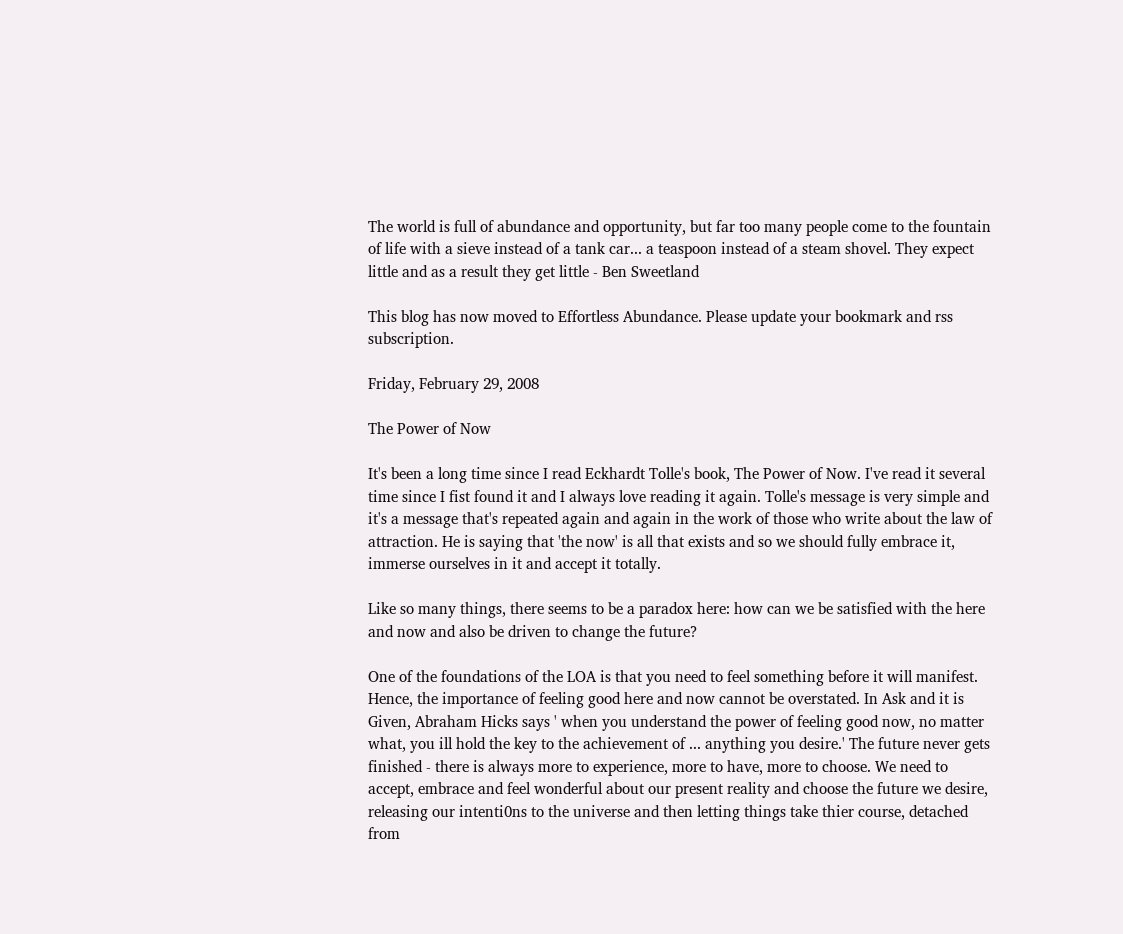The world is full of abundance and opportunity, but far too many people come to the fountain of life with a sieve instead of a tank car... a teaspoon instead of a steam shovel. They expect little and as a result they get little - Ben Sweetland

This blog has now moved to Effortless Abundance. Please update your bookmark and rss subscription.

Friday, February 29, 2008

The Power of Now

It's been a long time since I read Eckhardt Tolle's book, The Power of Now. I've read it several time since I fist found it and I always love reading it again. Tolle's message is very simple and it's a message that's repeated again and again in the work of those who write about the law of attraction. He is saying that 'the now' is all that exists and so we should fully embrace it, immerse ourselves in it and accept it totally.

Like so many things, there seems to be a paradox here: how can we be satisfied with the here and now and also be driven to change the future?

One of the foundations of the LOA is that you need to feel something before it will manifest. Hence, the importance of feeling good here and now cannot be overstated. In Ask and it is Given, Abraham Hicks says ' when you understand the power of feeling good now, no matter what, you ill hold the key to the achievement of ... anything you desire.' The future never gets finished - there is always more to experience, more to have, more to choose. We need to accept, embrace and feel wonderful about our present reality and choose the future we desire, releasing our intenti0ns to the universe and then letting things take thier course, detached from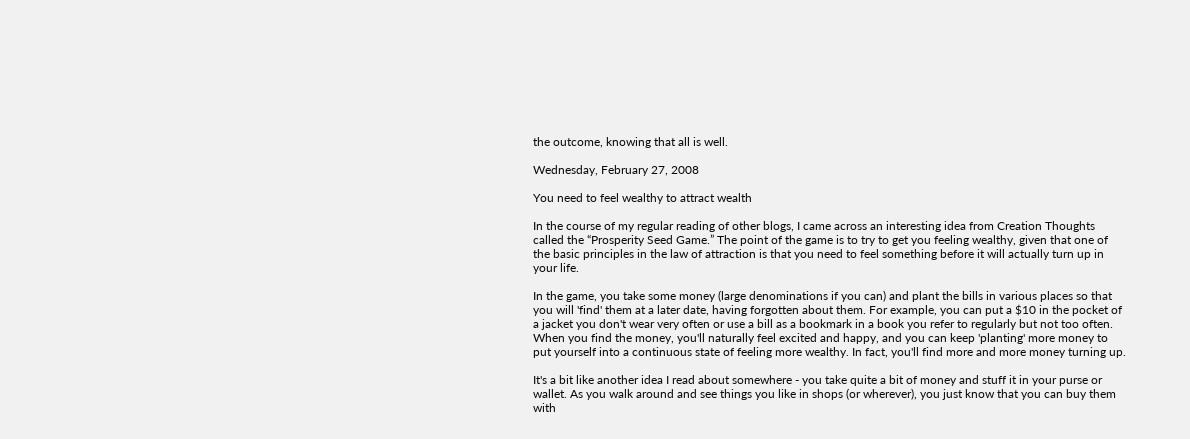the outcome, knowing that all is well.

Wednesday, February 27, 2008

You need to feel wealthy to attract wealth

In the course of my regular reading of other blogs, I came across an interesting idea from Creation Thoughts called the “Prosperity Seed Game.” The point of the game is to try to get you feeling wealthy, given that one of the basic principles in the law of attraction is that you need to feel something before it will actually turn up in your life.

In the game, you take some money (large denominations if you can) and plant the bills in various places so that you will 'find' them at a later date, having forgotten about them. For example, you can put a $10 in the pocket of a jacket you don't wear very often or use a bill as a bookmark in a book you refer to regularly but not too often. When you find the money, you'll naturally feel excited and happy, and you can keep 'planting' more money to put yourself into a continuous state of feeling more wealthy. In fact, you'll find more and more money turning up.

It's a bit like another idea I read about somewhere - you take quite a bit of money and stuff it in your purse or wallet. As you walk around and see things you like in shops (or wherever), you just know that you can buy them with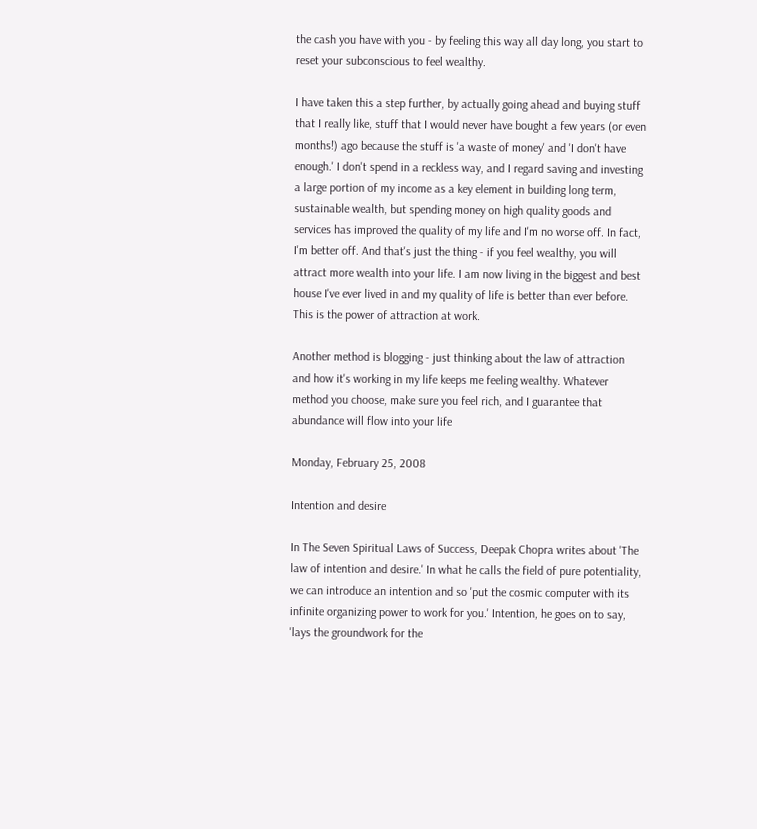the cash you have with you - by feeling this way all day long, you start to reset your subconscious to feel wealthy.

I have taken this a step further, by actually going ahead and buying stuff that I really like, stuff that I would never have bought a few years (or even months!) ago because the stuff is 'a waste of money' and 'I don't have enough.' I don't spend in a reckless way, and I regard saving and investing a large portion of my income as a key element in building long term, sustainable wealth, but spending money on high quality goods and services has improved the quality of my life and I'm no worse off. In fact, I'm better off. And that's just the thing - if you feel wealthy, you will attract more wealth into your life. I am now living in the biggest and best house I've ever lived in and my quality of life is better than ever before. This is the power of attraction at work.

Another method is blogging - just thinking about the law of attraction and how it's working in my life keeps me feeling wealthy. Whatever method you choose, make sure you feel rich, and I guarantee that abundance will flow into your life

Monday, February 25, 2008

Intention and desire

In The Seven Spiritual Laws of Success, Deepak Chopra writes about 'The law of intention and desire.' In what he calls the field of pure potentiality, we can introduce an intention and so 'put the cosmic computer with its infinite organizing power to work for you.' Intention, he goes on to say, 'lays the groundwork for the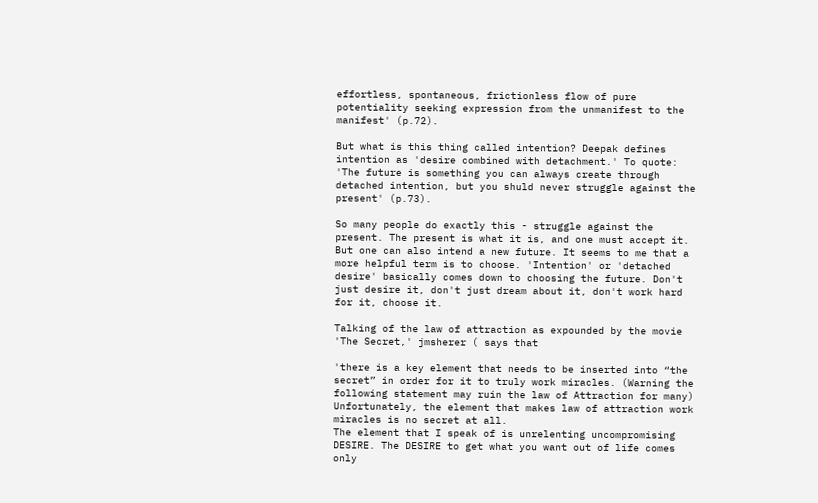effortless, spontaneous, frictionless flow of pure potentiality seeking expression from the unmanifest to the manifest' (p.72).

But what is this thing called intention? Deepak defines intention as 'desire combined with detachment.' To quote: 'The future is something you can always create through detached intention, but you shuld never struggle against the present' (p.73).

So many people do exactly this - struggle against the present. The present is what it is, and one must accept it. But one can also intend a new future. It seems to me that a more helpful term is to choose. 'Intention' or 'detached desire' basically comes down to choosing the future. Don't just desire it, don't just dream about it, don't work hard for it, choose it.

Talking of the law of attraction as expounded by the movie 'The Secret,' jmsherer ( says that

'there is a key element that needs to be inserted into “the secret” in order for it to truly work miracles. (Warning the following statement may ruin the law of Attraction for many) Unfortunately, the element that makes law of attraction work miracles is no secret at all.
The element that I speak of is unrelenting uncompromising DESIRE. The DESIRE to get what you want out of life comes only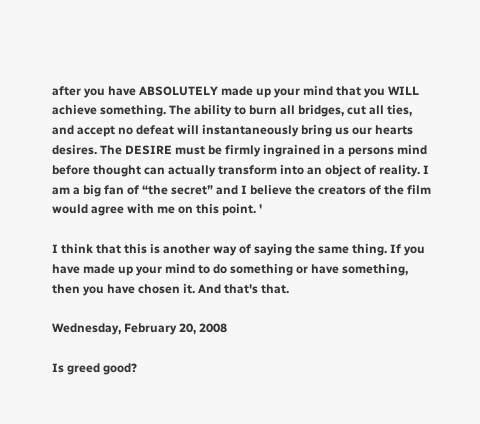after you have ABSOLUTELY made up your mind that you WILL achieve something. The ability to burn all bridges, cut all ties, and accept no defeat will instantaneously bring us our hearts desires. The DESIRE must be firmly ingrained in a persons mind before thought can actually transform into an object of reality. I am a big fan of “the secret” and I believe the creators of the film would agree with me on this point. '

I think that this is another way of saying the same thing. If you have made up your mind to do something or have something, then you have chosen it. And that's that.

Wednesday, February 20, 2008

Is greed good?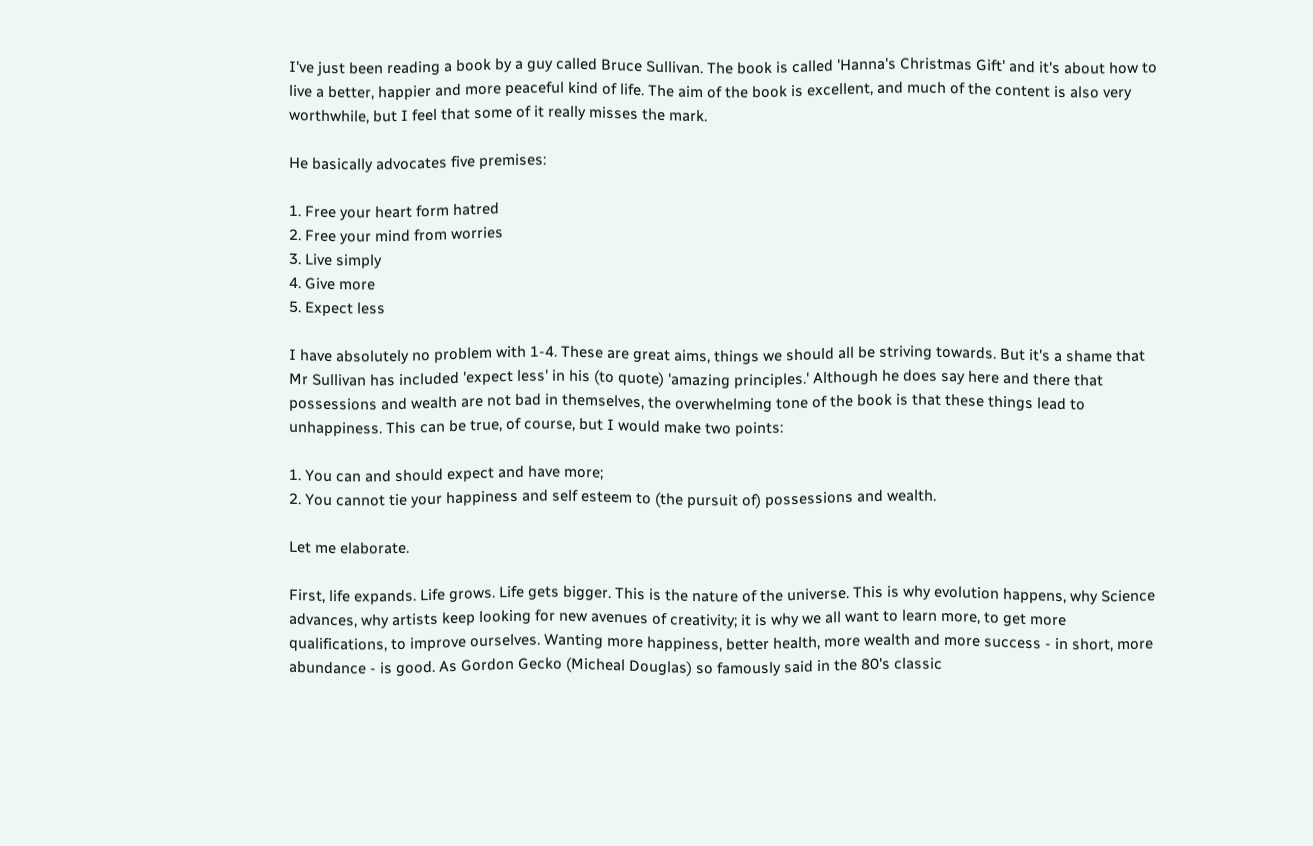I've just been reading a book by a guy called Bruce Sullivan. The book is called 'Hanna's Christmas Gift' and it's about how to live a better, happier and more peaceful kind of life. The aim of the book is excellent, and much of the content is also very worthwhile, but I feel that some of it really misses the mark.

He basically advocates five premises:

1. Free your heart form hatred
2. Free your mind from worries
3. Live simply
4. Give more
5. Expect less

I have absolutely no problem with 1-4. These are great aims, things we should all be striving towards. But it's a shame that Mr Sullivan has included 'expect less' in his (to quote) 'amazing principles.' Although he does say here and there that possessions and wealth are not bad in themselves, the overwhelming tone of the book is that these things lead to unhappiness. This can be true, of course, but I would make two points:

1. You can and should expect and have more;
2. You cannot tie your happiness and self esteem to (the pursuit of) possessions and wealth.

Let me elaborate.

First, life expands. Life grows. Life gets bigger. This is the nature of the universe. This is why evolution happens, why Science advances, why artists keep looking for new avenues of creativity; it is why we all want to learn more, to get more qualifications, to improve ourselves. Wanting more happiness, better health, more wealth and more success - in short, more abundance - is good. As Gordon Gecko (Micheal Douglas) so famously said in the 80's classic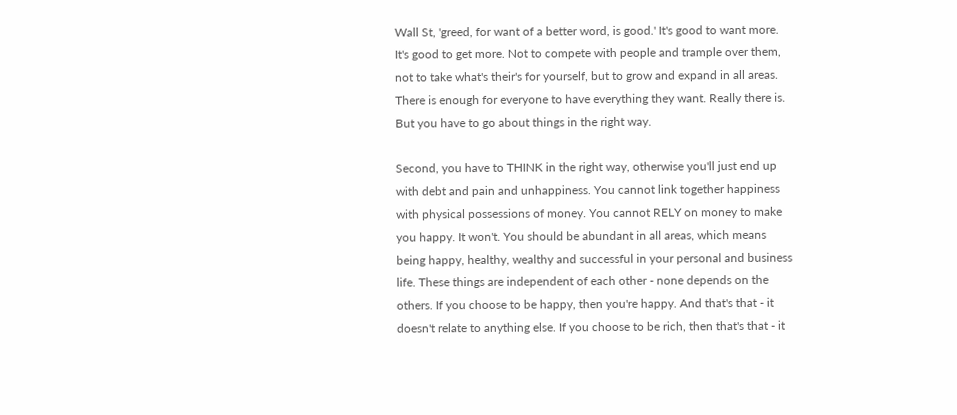Wall St, 'greed, for want of a better word, is good.' It's good to want more. It's good to get more. Not to compete with people and trample over them, not to take what's their's for yourself, but to grow and expand in all areas. There is enough for everyone to have everything they want. Really there is. But you have to go about things in the right way.

Second, you have to THINK in the right way, otherwise you'll just end up with debt and pain and unhappiness. You cannot link together happiness with physical possessions of money. You cannot RELY on money to make you happy. It won't. You should be abundant in all areas, which means being happy, healthy, wealthy and successful in your personal and business life. These things are independent of each other - none depends on the others. If you choose to be happy, then you're happy. And that's that - it doesn't relate to anything else. If you choose to be rich, then that's that - it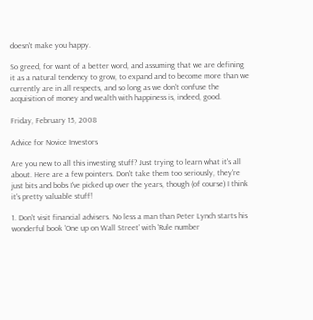doesn't make you happy.

So greed, for want of a better word, and assuming that we are defining it as a natural tendency to grow, to expand and to become more than we currently are in all respects, and so long as we don't confuse the acquisition of money and wealth with happiness is, indeed, good.

Friday, February 15, 2008

Advice for Novice Investors

Are you new to all this investing stuff? Just trying to learn what it's all about. Here are a few pointers. Don't take them too seriously, they're just bits and bobs I've picked up over the years, though (of course) I think it's pretty valuable stuff!

1. Don't visit financial advisers. No less a man than Peter Lynch starts his wonderful book 'One up on Wall Street' with 'Rule number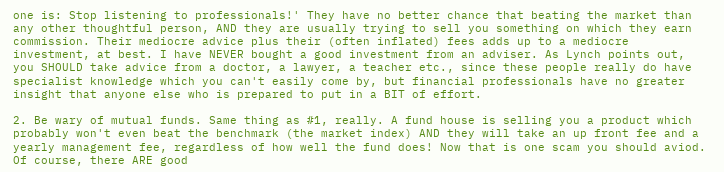one is: Stop listening to professionals!' They have no better chance that beating the market than any other thoughtful person, AND they are usually trying to sell you something on which they earn commission. Their mediocre advice plus their (often inflated) fees adds up to a mediocre investment, at best. I have NEVER bought a good investment from an adviser. As Lynch points out, you SHOULD take advice from a doctor, a lawyer, a teacher etc., since these people really do have specialist knowledge which you can't easily come by, but financial professionals have no greater insight that anyone else who is prepared to put in a BIT of effort.

2. Be wary of mutual funds. Same thing as #1, really. A fund house is selling you a product which probably won't even beat the benchmark (the market index) AND they will take an up front fee and a yearly management fee, regardless of how well the fund does! Now that is one scam you should aviod. Of course, there ARE good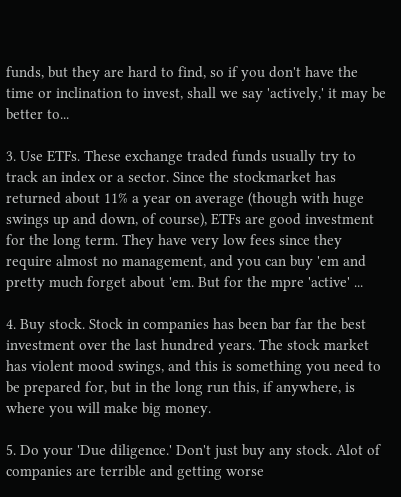funds, but they are hard to find, so if you don't have the time or inclination to invest, shall we say 'actively,' it may be better to...

3. Use ETFs. These exchange traded funds usually try to track an index or a sector. Since the stockmarket has returned about 11% a year on average (though with huge swings up and down, of course), ETFs are good investment for the long term. They have very low fees since they require almost no management, and you can buy 'em and pretty much forget about 'em. But for the mpre 'active' ...

4. Buy stock. Stock in companies has been bar far the best investment over the last hundred years. The stock market has violent mood swings, and this is something you need to be prepared for, but in the long run this, if anywhere, is where you will make big money.

5. Do your 'Due diligence.' Don't just buy any stock. Alot of companies are terrible and getting worse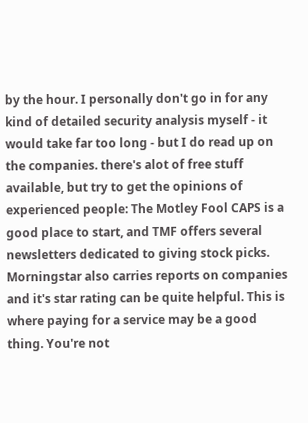by the hour. I personally don't go in for any kind of detailed security analysis myself - it would take far too long - but I do read up on the companies. there's alot of free stuff available, but try to get the opinions of experienced people: The Motley Fool CAPS is a good place to start, and TMF offers several newsletters dedicated to giving stock picks. Morningstar also carries reports on companies and it's star rating can be quite helpful. This is where paying for a service may be a good thing. You're not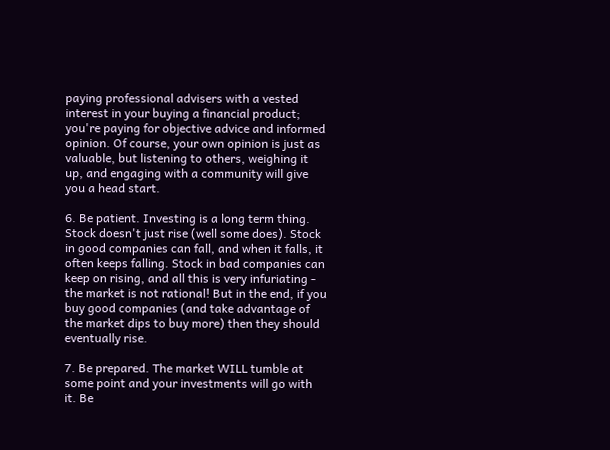paying professional advisers with a vested interest in your buying a financial product; you're paying for objective advice and informed opinion. Of course, your own opinion is just as valuable, but listening to others, weighing it up, and engaging with a community will give you a head start.

6. Be patient. Investing is a long term thing. Stock doesn't just rise (well some does). Stock in good companies can fall, and when it falls, it often keeps falling. Stock in bad companies can keep on rising, and all this is very infuriating - the market is not rational! But in the end, if you buy good companies (and take advantage of the market dips to buy more) then they should eventually rise.

7. Be prepared. The market WILL tumble at some point and your investments will go with it. Be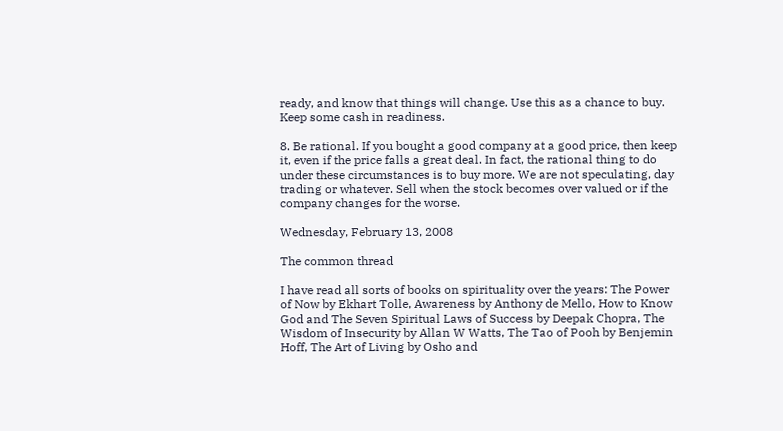ready, and know that things will change. Use this as a chance to buy. Keep some cash in readiness.

8. Be rational. If you bought a good company at a good price, then keep it, even if the price falls a great deal. In fact, the rational thing to do under these circumstances is to buy more. We are not speculating, day trading or whatever. Sell when the stock becomes over valued or if the company changes for the worse.

Wednesday, February 13, 2008

The common thread

I have read all sorts of books on spirituality over the years: The Power of Now by Ekhart Tolle, Awareness by Anthony de Mello, How to Know God and The Seven Spiritual Laws of Success by Deepak Chopra, The Wisdom of Insecurity by Allan W Watts, The Tao of Pooh by Benjemin Hoff, The Art of Living by Osho and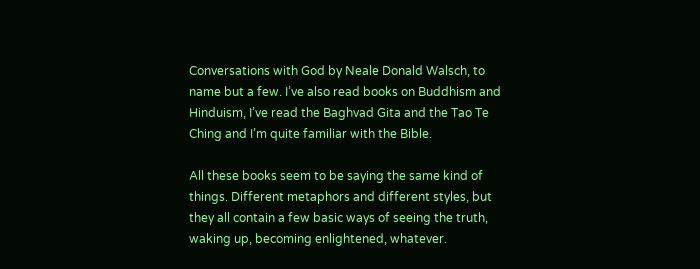Conversations with God by Neale Donald Walsch, to name but a few. I’ve also read books on Buddhism and Hinduism, I’ve read the Baghvad Gita and the Tao Te Ching and I’m quite familiar with the Bible.

All these books seem to be saying the same kind of things. Different metaphors and different styles, but they all contain a few basic ways of seeing the truth, waking up, becoming enlightened, whatever.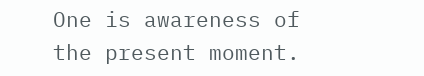One is awareness of the present moment.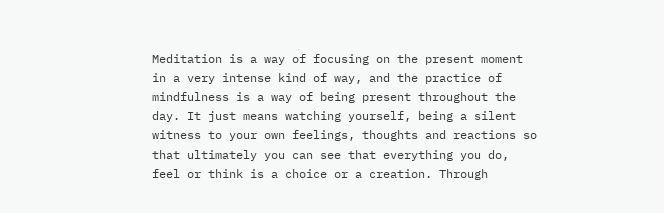Meditation is a way of focusing on the present moment in a very intense kind of way, and the practice of mindfulness is a way of being present throughout the day. It just means watching yourself, being a silent witness to your own feelings, thoughts and reactions so that ultimately you can see that everything you do, feel or think is a choice or a creation. Through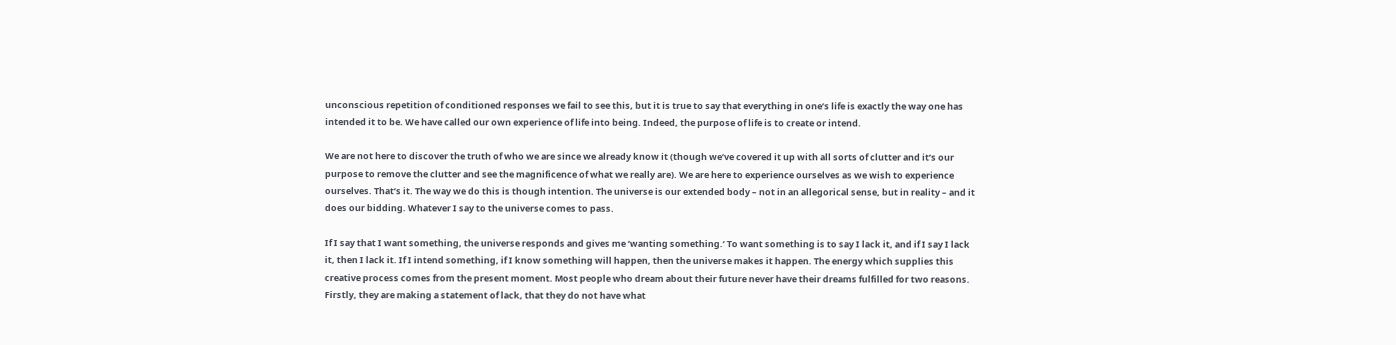unconscious repetition of conditioned responses we fail to see this, but it is true to say that everything in one’s life is exactly the way one has intended it to be. We have called our own experience of life into being. Indeed, the purpose of life is to create or intend.

We are not here to discover the truth of who we are since we already know it (though we’ve covered it up with all sorts of clutter and it’s our purpose to remove the clutter and see the magnificence of what we really are). We are here to experience ourselves as we wish to experience ourselves. That’s it. The way we do this is though intention. The universe is our extended body – not in an allegorical sense, but in reality – and it does our bidding. Whatever I say to the universe comes to pass.

If I say that I want something, the universe responds and gives me ‘wanting something.’ To want something is to say I lack it, and if I say I lack it, then I lack it. If I intend something, if I know something will happen, then the universe makes it happen. The energy which supplies this creative process comes from the present moment. Most people who dream about their future never have their dreams fulfilled for two reasons. Firstly, they are making a statement of lack, that they do not have what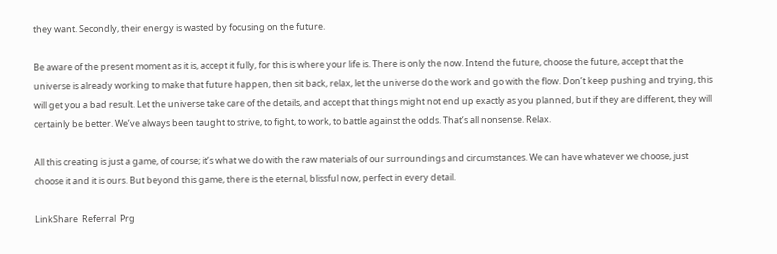they want. Secondly, their energy is wasted by focusing on the future.

Be aware of the present moment as it is, accept it fully, for this is where your life is. There is only the now. Intend the future, choose the future, accept that the universe is already working to make that future happen, then sit back, relax, let the universe do the work and go with the flow. Don’t keep pushing and trying, this will get you a bad result. Let the universe take care of the details, and accept that things might not end up exactly as you planned, but if they are different, they will certainly be better. We’ve always been taught to strive, to fight, to work, to battle against the odds. That’s all nonsense. Relax.

All this creating is just a game, of course; it’s what we do with the raw materials of our surroundings and circumstances. We can have whatever we choose, just choose it and it is ours. But beyond this game, there is the eternal, blissful now, perfect in every detail.

LinkShare  Referral  Prg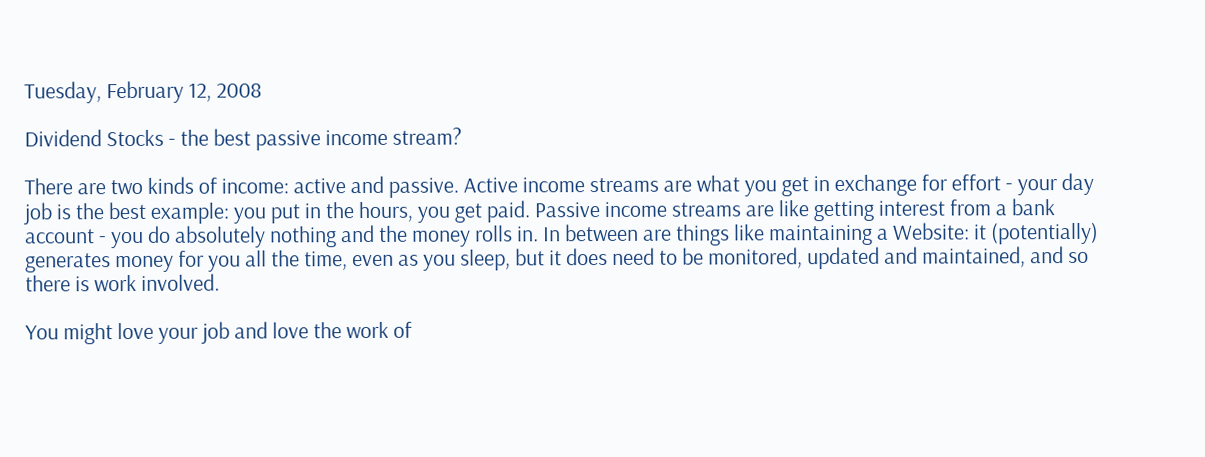Tuesday, February 12, 2008

Dividend Stocks - the best passive income stream?

There are two kinds of income: active and passive. Active income streams are what you get in exchange for effort - your day job is the best example: you put in the hours, you get paid. Passive income streams are like getting interest from a bank account - you do absolutely nothing and the money rolls in. In between are things like maintaining a Website: it (potentially) generates money for you all the time, even as you sleep, but it does need to be monitored, updated and maintained, and so there is work involved.

You might love your job and love the work of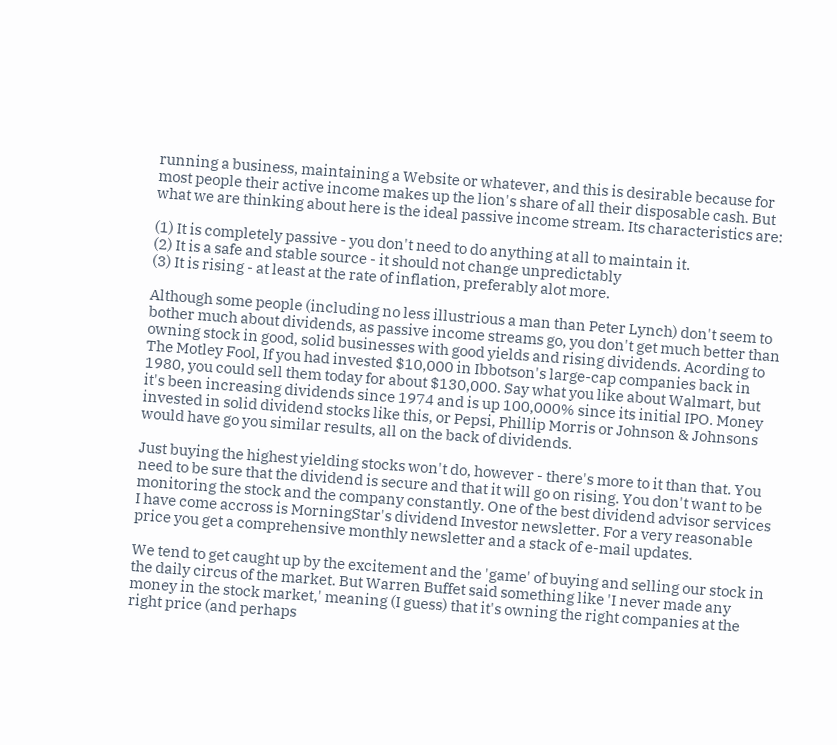running a business, maintaining a Website or whatever, and this is desirable because for most people their active income makes up the lion's share of all their disposable cash. But what we are thinking about here is the ideal passive income stream. Its characteristics are:

(1) It is completely passive - you don't need to do anything at all to maintain it.
(2) It is a safe and stable source - it should not change unpredictably
(3) It is rising - at least at the rate of inflation, preferably alot more.

Although some people (including no less illustrious a man than Peter Lynch) don't seem to bother much about dividends, as passive income streams go, you don't get much better than owning stock in good, solid businesses with good yields and rising dividends. Acording to The Motley Fool, If you had invested $10,000 in Ibbotson's large-cap companies back in 1980, you could sell them today for about $130,000. Say what you like about Walmart, but it's been increasing dividends since 1974 and is up 100,000% since its initial IPO. Money invested in solid dividend stocks like this, or Pepsi, Phillip Morris or Johnson & Johnsons would have go you similar results, all on the back of dividends.

Just buying the highest yielding stocks won't do, however - there's more to it than that. You need to be sure that the dividend is secure and that it will go on rising. You don't want to be monitoring the stock and the company constantly. One of the best dividend advisor services I have come accross is MorningStar's dividend Investor newsletter. For a very reasonable price you get a comprehensive monthly newsletter and a stack of e-mail updates.

We tend to get caught up by the excitement and the 'game' of buying and selling our stock in the daily circus of the market. But Warren Buffet said something like 'I never made any money in the stock market,' meaning (I guess) that it's owning the right companies at the right price (and perhaps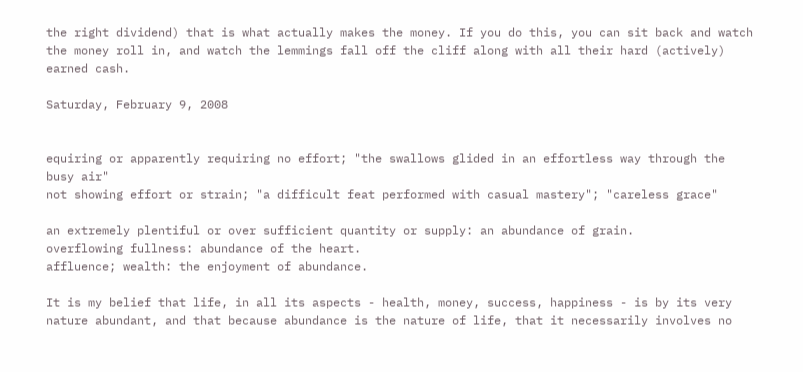the right dividend) that is what actually makes the money. If you do this, you can sit back and watch the money roll in, and watch the lemmings fall off the cliff along with all their hard (actively) earned cash.

Saturday, February 9, 2008


equiring or apparently requiring no effort; "the swallows glided in an effortless way through the busy air"
not showing effort or strain; "a difficult feat performed with casual mastery"; "careless grace"

an extremely plentiful or over sufficient quantity or supply: an abundance of grain.
overflowing fullness: abundance of the heart.
affluence; wealth: the enjoyment of abundance.

It is my belief that life, in all its aspects - health, money, success, happiness - is by its very nature abundant, and that because abundance is the nature of life, that it necessarily involves no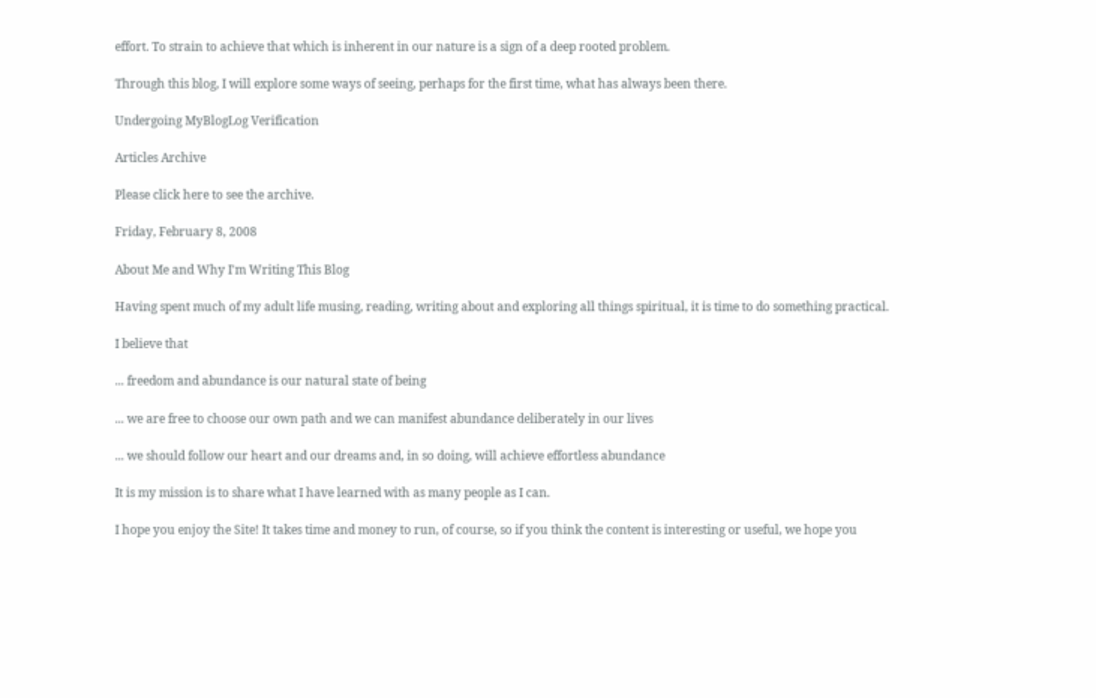effort. To strain to achieve that which is inherent in our nature is a sign of a deep rooted problem.

Through this blog, I will explore some ways of seeing, perhaps for the first time, what has always been there.

Undergoing MyBlogLog Verification

Articles Archive

Please click here to see the archive.

Friday, February 8, 2008

About Me and Why I'm Writing This Blog

Having spent much of my adult life musing, reading, writing about and exploring all things spiritual, it is time to do something practical.

I believe that

... freedom and abundance is our natural state of being

... we are free to choose our own path and we can manifest abundance deliberately in our lives

... we should follow our heart and our dreams and, in so doing, will achieve effortless abundance

It is my mission is to share what I have learned with as many people as I can.

I hope you enjoy the Site! It takes time and money to run, of course, so if you think the content is interesting or useful, we hope you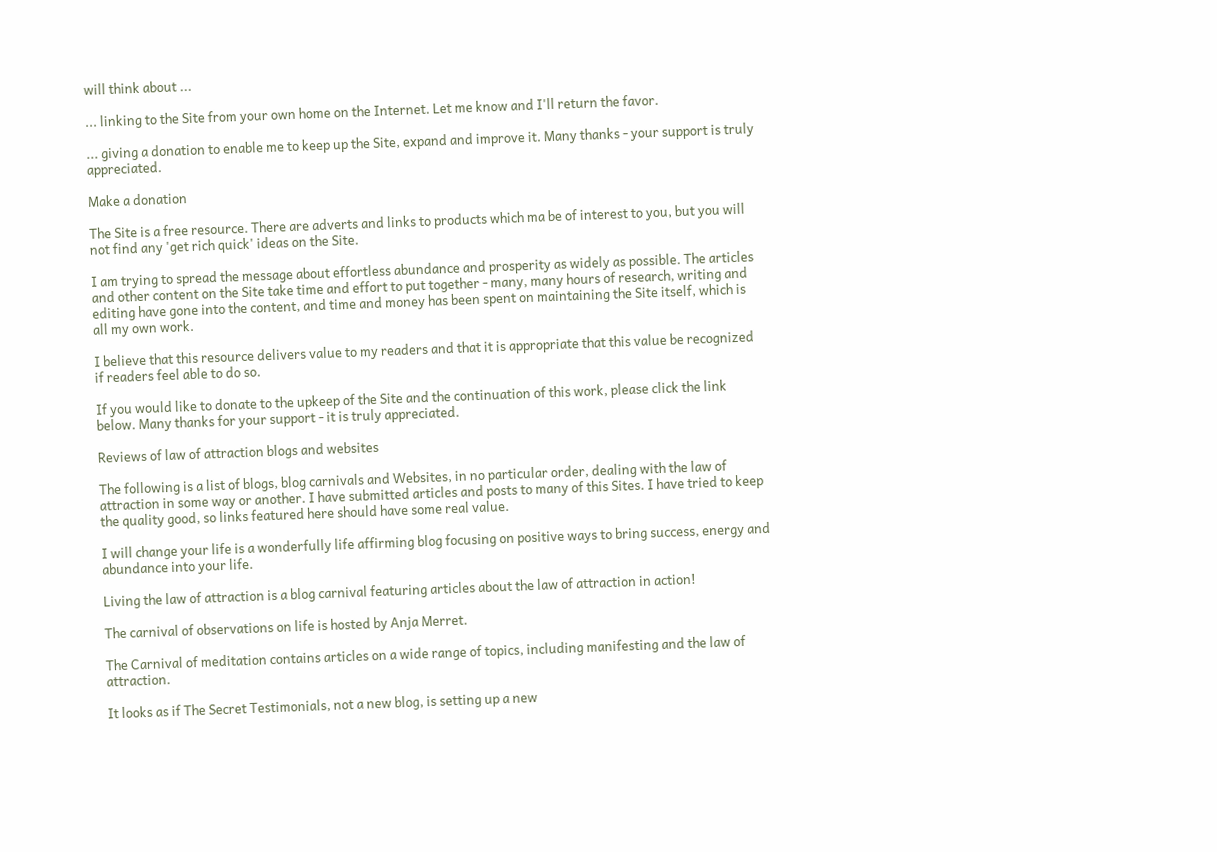will think about ...

... linking to the Site from your own home on the Internet. Let me know and I'll return the favor.

... giving a donation to enable me to keep up the Site, expand and improve it. Many thanks - your support is truly appreciated.

Make a donation

The Site is a free resource. There are adverts and links to products which ma be of interest to you, but you will not find any 'get rich quick' ideas on the Site.

I am trying to spread the message about effortless abundance and prosperity as widely as possible. The articles and other content on the Site take time and effort to put together - many, many hours of research, writing and editing have gone into the content, and time and money has been spent on maintaining the Site itself, which is all my own work.

I believe that this resource delivers value to my readers and that it is appropriate that this value be recognized if readers feel able to do so.

If you would like to donate to the upkeep of the Site and the continuation of this work, please click the link below. Many thanks for your support - it is truly appreciated.

Reviews of law of attraction blogs and websites

The following is a list of blogs, blog carnivals and Websites, in no particular order, dealing with the law of attraction in some way or another. I have submitted articles and posts to many of this Sites. I have tried to keep the quality good, so links featured here should have some real value.

I will change your life is a wonderfully life affirming blog focusing on positive ways to bring success, energy and abundance into your life.

Living the law of attraction is a blog carnival featuring articles about the law of attraction in action!

The carnival of observations on life is hosted by Anja Merret.

The Carnival of meditation contains articles on a wide range of topics, including manifesting and the law of attraction.

It looks as if The Secret Testimonials, not a new blog, is setting up a new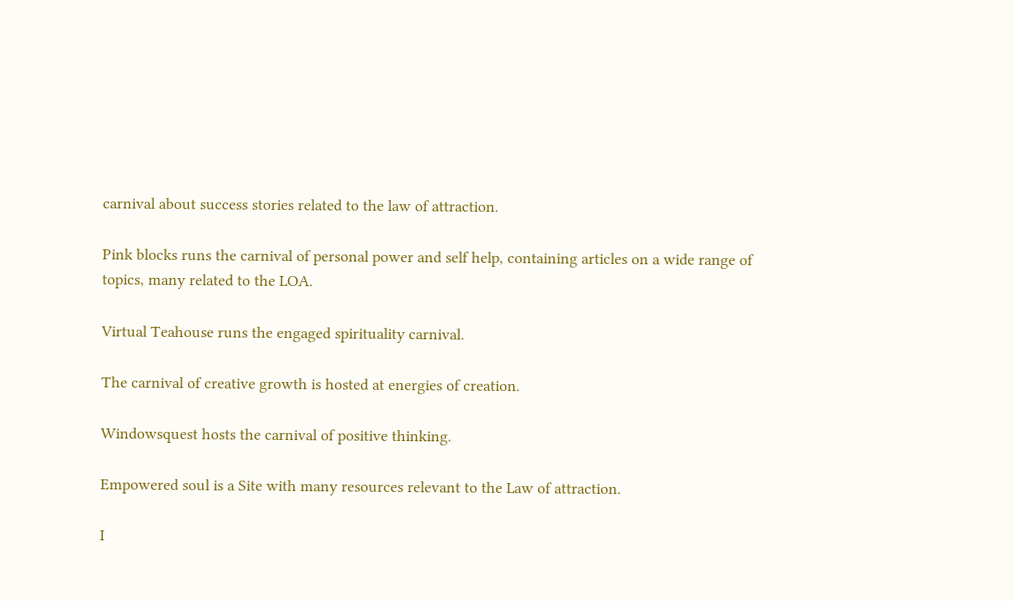carnival about success stories related to the law of attraction.

Pink blocks runs the carnival of personal power and self help, containing articles on a wide range of topics, many related to the LOA.

Virtual Teahouse runs the engaged spirituality carnival.

The carnival of creative growth is hosted at energies of creation.

Windowsquest hosts the carnival of positive thinking.

Empowered soul is a Site with many resources relevant to the Law of attraction.

I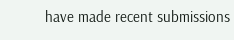have made recent submissions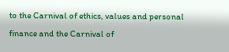to the Carnival of ethics, values and personal finance and the Carnival of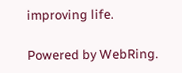improving life.

Powered by WebRing.